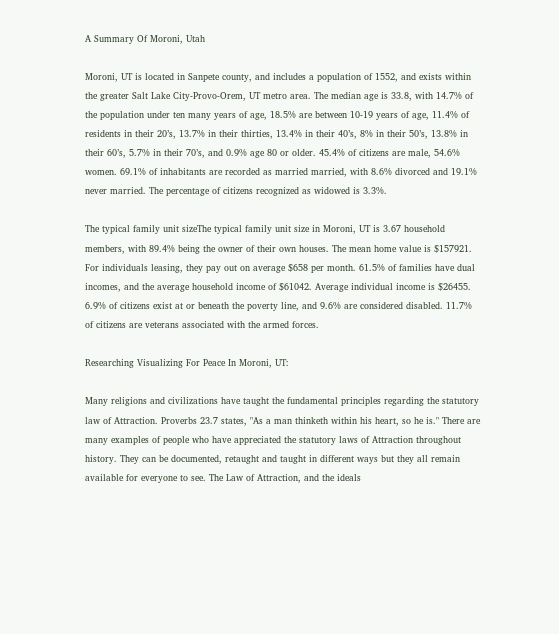A Summary Of Moroni, Utah

Moroni, UT is located in Sanpete county, and includes a population of 1552, and exists within the greater Salt Lake City-Provo-Orem, UT metro area. The median age is 33.8, with 14.7% of the population under ten many years of age, 18.5% are between 10-19 years of age, 11.4% of residents in their 20’s, 13.7% in their thirties, 13.4% in their 40’s, 8% in their 50’s, 13.8% in their 60’s, 5.7% in their 70’s, and 0.9% age 80 or older. 45.4% of citizens are male, 54.6% women. 69.1% of inhabitants are recorded as married married, with 8.6% divorced and 19.1% never married. The percentage of citizens recognized as widowed is 3.3%.

The typical family unit sizeThe typical family unit size in Moroni, UT is 3.67 household members, with 89.4% being the owner of their own houses. The mean home value is $157921. For individuals leasing, they pay out on average $658 per month. 61.5% of families have dual incomes, and the average household income of $61042. Average individual income is $26455. 6.9% of citizens exist at or beneath the poverty line, and 9.6% are considered disabled. 11.7% of citizens are veterans associated with the armed forces.

Researching Visualizing For Peace In Moroni, UT:

Many religions and civilizations have taught the fundamental principles regarding the statutory law of Attraction. Proverbs 23.7 states, "As a man thinketh within his heart, so he is." There are many examples of people who have appreciated the statutory laws of Attraction throughout history. They can be documented, retaught and taught in different ways but they all remain available for everyone to see. The Law of Attraction, and the ideals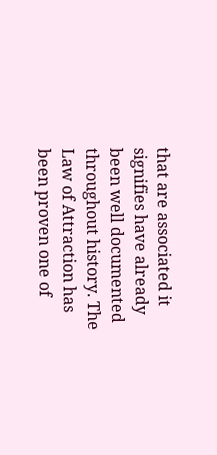that are associated it signifies have already been well documented throughout history. The Law of Attraction has been proven one of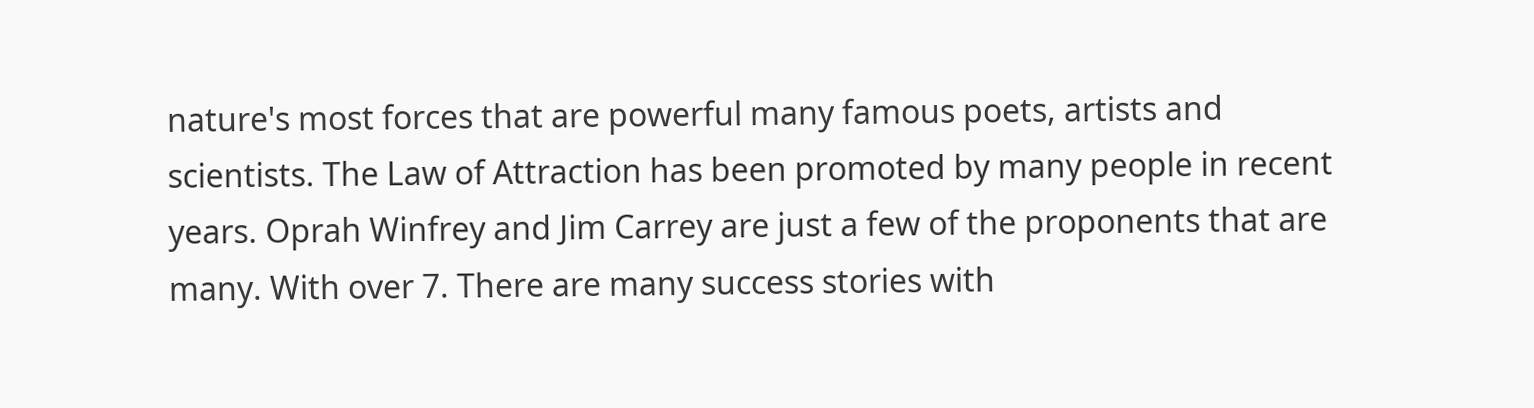nature's most forces that are powerful many famous poets, artists and scientists. The Law of Attraction has been promoted by many people in recent years. Oprah Winfrey and Jim Carrey are just a few of the proponents that are many. With over 7. There are many success stories with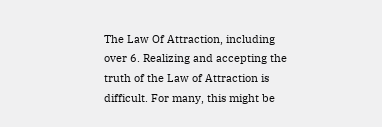The Law Of Attraction, including over 6. Realizing and accepting the truth of the Law of Attraction is difficult. For many, this might be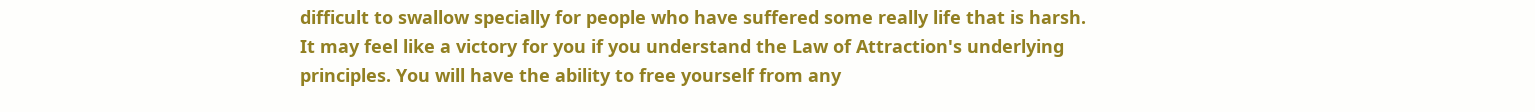difficult to swallow specially for people who have suffered some really life that is harsh. It may feel like a victory for you if you understand the Law of Attraction's underlying principles. You will have the ability to free yourself from any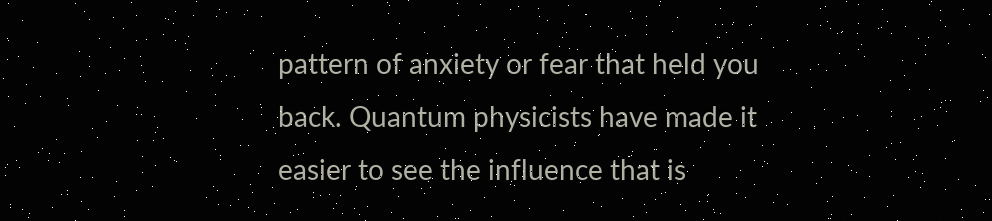pattern of anxiety or fear that held you back. Quantum physicists have made it easier to see the influence that is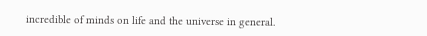incredible of minds on life and the universe in general.